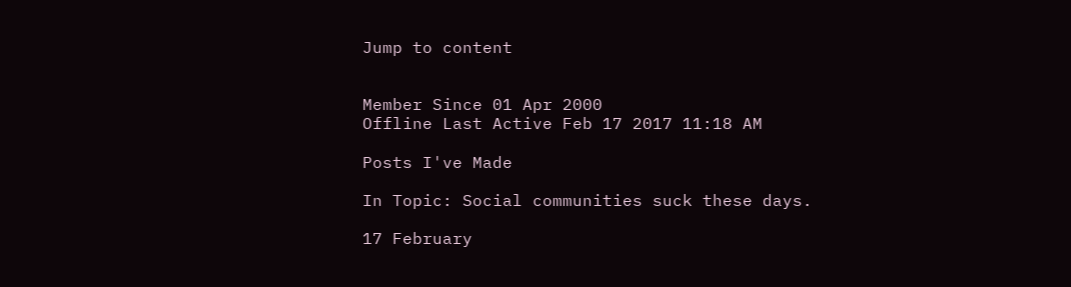Jump to content


Member Since 01 Apr 2000
Offline Last Active Feb 17 2017 11:18 AM

Posts I've Made

In Topic: Social communities suck these days.

17 February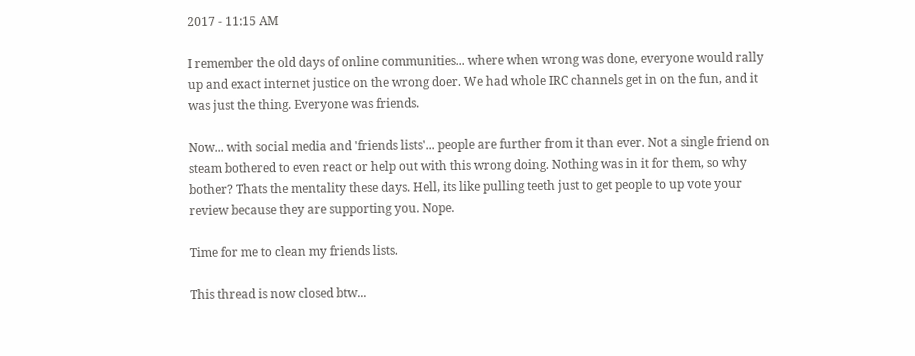2017 - 11:15 AM

I remember the old days of online communities... where when wrong was done, everyone would rally up and exact internet justice on the wrong doer. We had whole IRC channels get in on the fun, and it was just the thing. Everyone was friends.

Now... with social media and 'friends lists'... people are further from it than ever. Not a single friend on steam bothered to even react or help out with this wrong doing. Nothing was in it for them, so why bother? Thats the mentality these days. Hell, its like pulling teeth just to get people to up vote your review because they are supporting you. Nope.

Time for me to clean my friends lists.

This thread is now closed btw...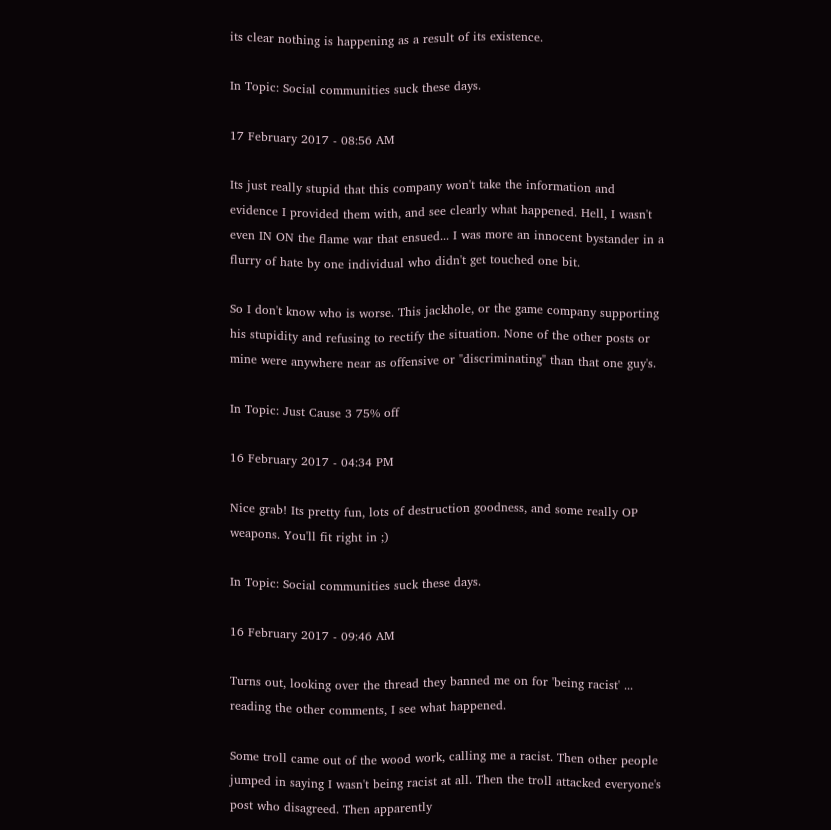its clear nothing is happening as a result of its existence.

In Topic: Social communities suck these days.

17 February 2017 - 08:56 AM

Its just really stupid that this company won't take the information and evidence I provided them with, and see clearly what happened. Hell, I wasn't even IN ON the flame war that ensued... I was more an innocent bystander in a flurry of hate by one individual who didn't get touched one bit.

So I don't know who is worse. This jackhole, or the game company supporting his stupidity and refusing to rectify the situation. None of the other posts or mine were anywhere near as offensive or "discriminating" than that one guy's.

In Topic: Just Cause 3 75% off

16 February 2017 - 04:34 PM

Nice grab! Its pretty fun, lots of destruction goodness, and some really OP weapons. You'll fit right in ;)

In Topic: Social communities suck these days.

16 February 2017 - 09:46 AM

Turns out, looking over the thread they banned me on for 'being racist' ... reading the other comments, I see what happened.

Some troll came out of the wood work, calling me a racist. Then other people jumped in saying I wasn't being racist at all. Then the troll attacked everyone's post who disagreed. Then apparently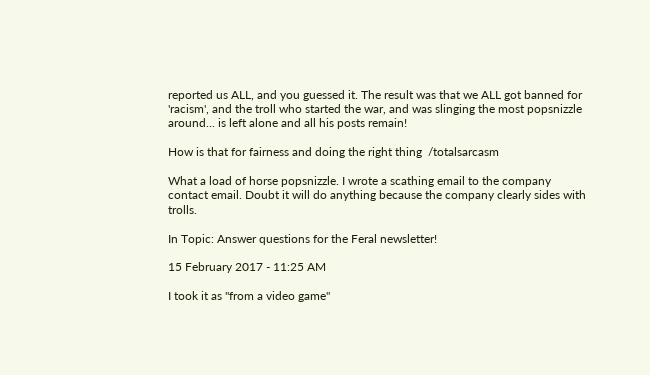reported us ALL, and you guessed it. The result was that we ALL got banned for 'racism', and the troll who started the war, and was slinging the most popsnizzle around... is left alone and all his posts remain!

How is that for fairness and doing the right thing  /totalsarcasm

What a load of horse popsnizzle. I wrote a scathing email to the company contact email. Doubt it will do anything because the company clearly sides with trolls.

In Topic: Answer questions for the Feral newsletter!

15 February 2017 - 11:25 AM

I took it as "from a video game"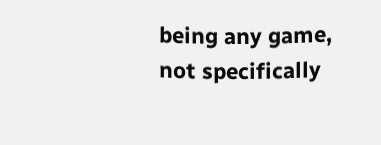being any game, not specifically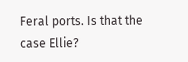Feral ports. Is that the case Ellie?